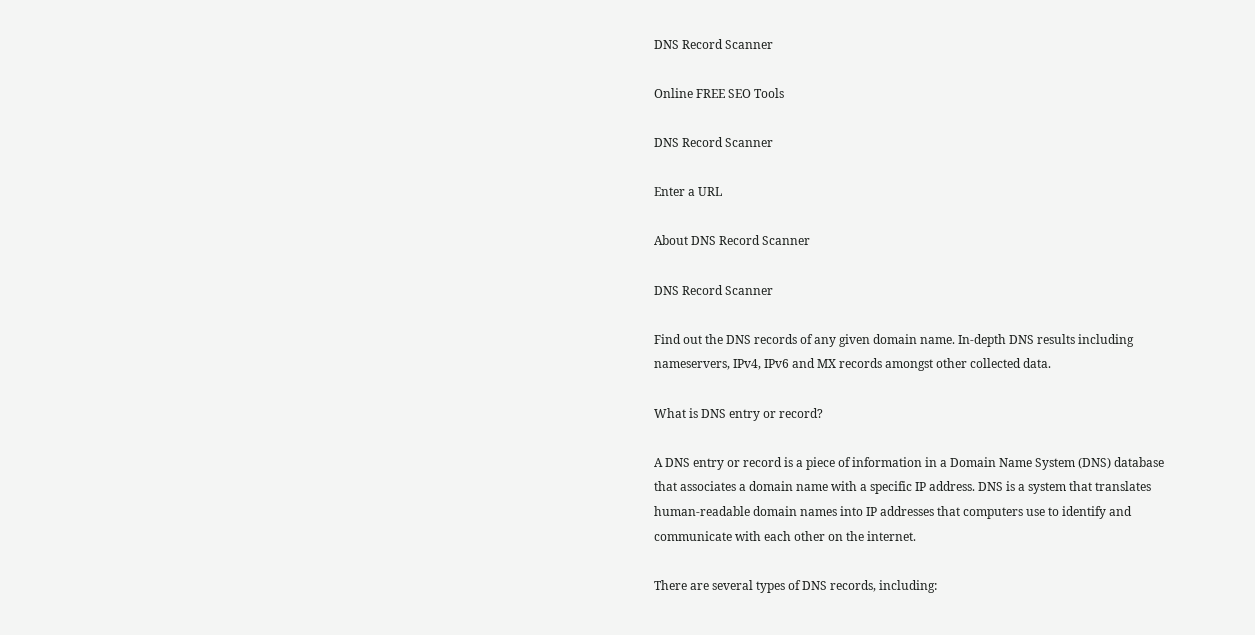DNS Record Scanner

Online FREE SEO Tools

DNS Record Scanner

Enter a URL

About DNS Record Scanner

DNS Record Scanner

Find out the DNS records of any given domain name. In-depth DNS results including nameservers, IPv4, IPv6 and MX records amongst other collected data.

What is DNS entry or record?

A DNS entry or record is a piece of information in a Domain Name System (DNS) database that associates a domain name with a specific IP address. DNS is a system that translates human-readable domain names into IP addresses that computers use to identify and communicate with each other on the internet.

There are several types of DNS records, including: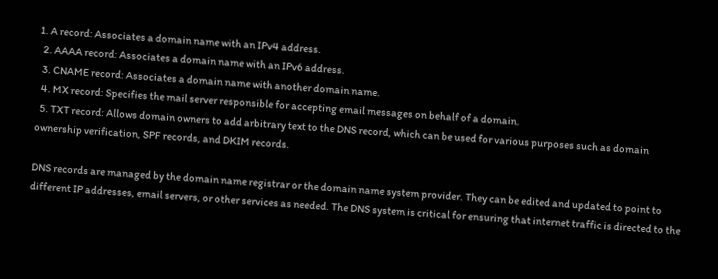1. A record: Associates a domain name with an IPv4 address.
  2. AAAA record: Associates a domain name with an IPv6 address.
  3. CNAME record: Associates a domain name with another domain name.
  4. MX record: Specifies the mail server responsible for accepting email messages on behalf of a domain.
  5. TXT record: Allows domain owners to add arbitrary text to the DNS record, which can be used for various purposes such as domain ownership verification, SPF records, and DKIM records.

DNS records are managed by the domain name registrar or the domain name system provider. They can be edited and updated to point to different IP addresses, email servers, or other services as needed. The DNS system is critical for ensuring that internet traffic is directed to the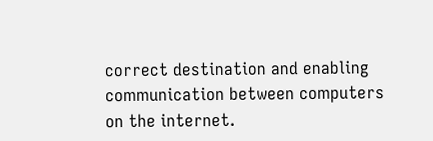correct destination and enabling communication between computers on the internet.